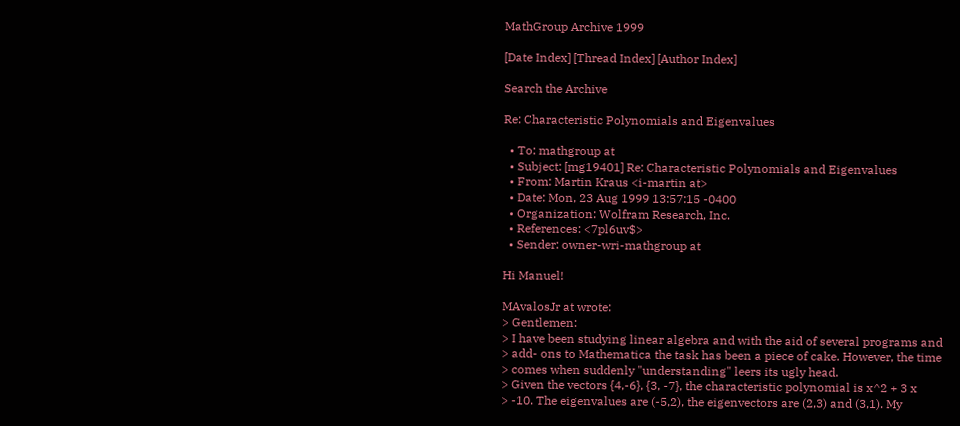MathGroup Archive 1999

[Date Index] [Thread Index] [Author Index]

Search the Archive

Re: Characteristic Polynomials and Eigenvalues

  • To: mathgroup at
  • Subject: [mg19401] Re: Characteristic Polynomials and Eigenvalues
  • From: Martin Kraus <i-martin at>
  • Date: Mon, 23 Aug 1999 13:57:15 -0400
  • Organization: Wolfram Research, Inc.
  • References: <7pl6uv$>
  • Sender: owner-wri-mathgroup at

Hi Manuel!

MAvalosJr at wrote:
> Gentlemen:
> I have been studying linear algebra and with the aid of several programs and
> add- ons to Mathematica the task has been a piece of cake. However, the time
> comes when suddenly "understanding" leers its ugly head.
> Given the vectors {4,-6}, {3, -7}, the characteristic polynomial is x^2 + 3 x
> -10. The eigenvalues are (-5,2), the eigenvectors are (2,3) and (3,1). My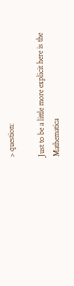> question:

Just to be a little more explicit here is the Mathematica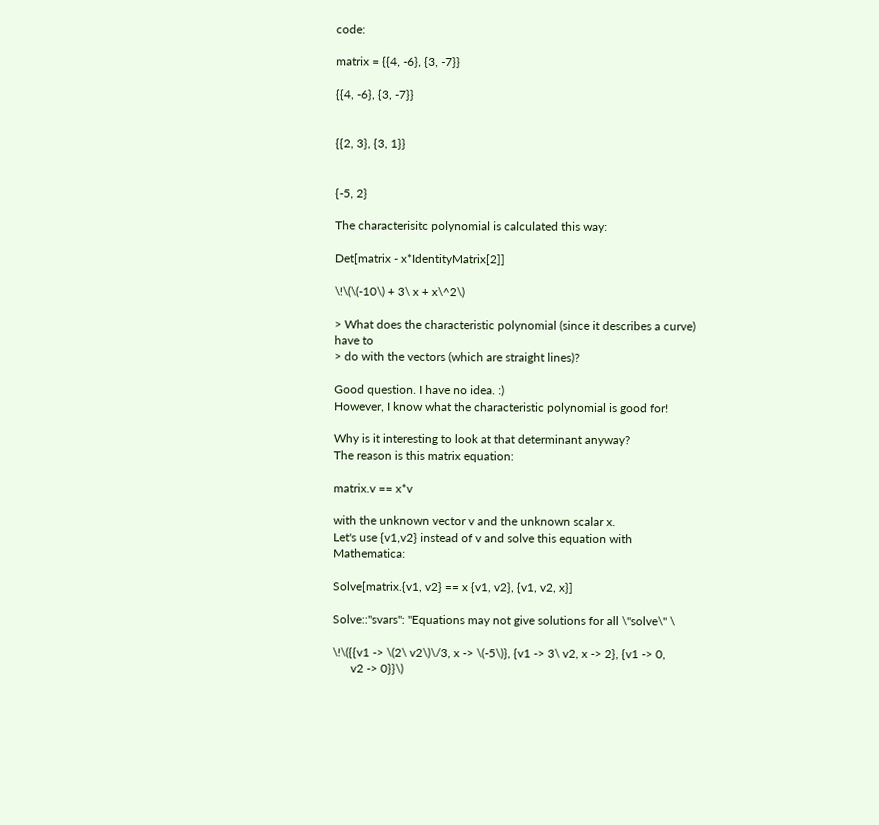code:

matrix = {{4, -6}, {3, -7}}

{{4, -6}, {3, -7}}


{{2, 3}, {3, 1}}


{-5, 2}

The characterisitc polynomial is calculated this way:

Det[matrix - x*IdentityMatrix[2]]

\!\(\(-10\) + 3\ x + x\^2\)

> What does the characteristic polynomial (since it describes a curve) have to
> do with the vectors (which are straight lines)?

Good question. I have no idea. :)
However, I know what the characteristic polynomial is good for!

Why is it interesting to look at that determinant anyway?
The reason is this matrix equation:

matrix.v == x*v

with the unknown vector v and the unknown scalar x.
Let's use {v1,v2} instead of v and solve this equation with Mathematica:

Solve[matrix.{v1, v2} == x {v1, v2}, {v1, v2, x}]

Solve::"svars": "Equations may not give solutions for all \"solve\" \

\!\({{v1 -> \(2\ v2\)\/3, x -> \(-5\)}, {v1 -> 3\ v2, x -> 2}, {v1 -> 0,
      v2 -> 0}}\)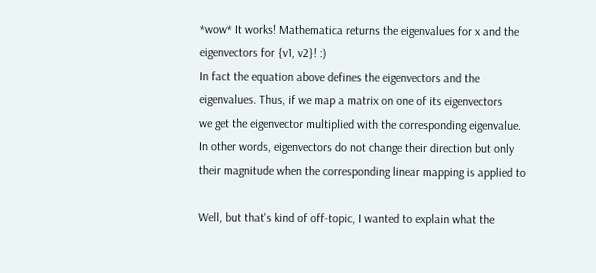*wow* It works! Mathematica returns the eigenvalues for x and the
eigenvectors for {v1, v2}! :)
In fact the equation above defines the eigenvectors and the
eigenvalues. Thus, if we map a matrix on one of its eigenvectors
we get the eigenvector multiplied with the corresponding eigenvalue.
In other words, eigenvectors do not change their direction but only
their magnitude when the corresponding linear mapping is applied to

Well, but that's kind of off-topic, I wanted to explain what the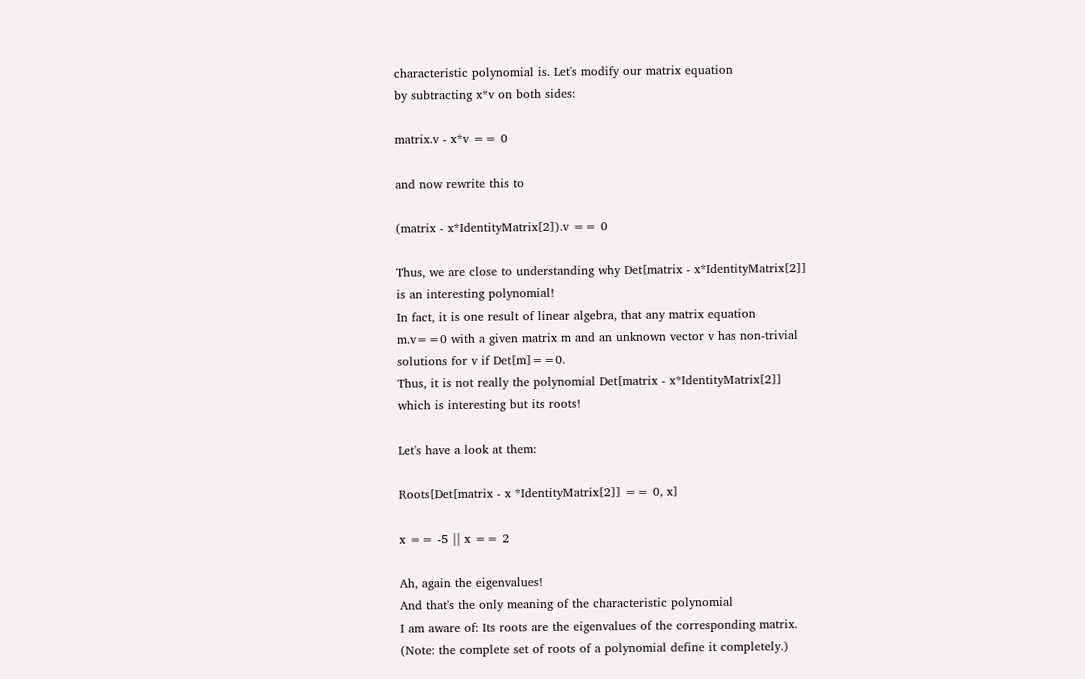characteristic polynomial is. Let's modify our matrix equation
by subtracting x*v on both sides:

matrix.v - x*v == 0

and now rewrite this to

(matrix - x*IdentityMatrix[2]).v == 0

Thus, we are close to understanding why Det[matrix - x*IdentityMatrix[2]]
is an interesting polynomial!
In fact, it is one result of linear algebra, that any matrix equation
m.v==0 with a given matrix m and an unknown vector v has non-trivial
solutions for v if Det[m]==0.
Thus, it is not really the polynomial Det[matrix - x*IdentityMatrix[2]]
which is interesting but its roots!

Let's have a look at them:

Roots[Det[matrix - x *IdentityMatrix[2]] == 0, x]

x == -5 || x == 2

Ah, again the eigenvalues!
And that's the only meaning of the characteristic polynomial
I am aware of: Its roots are the eigenvalues of the corresponding matrix.
(Note: the complete set of roots of a polynomial define it completely.)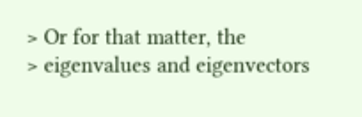> Or for that matter, the
> eigenvalues and eigenvectors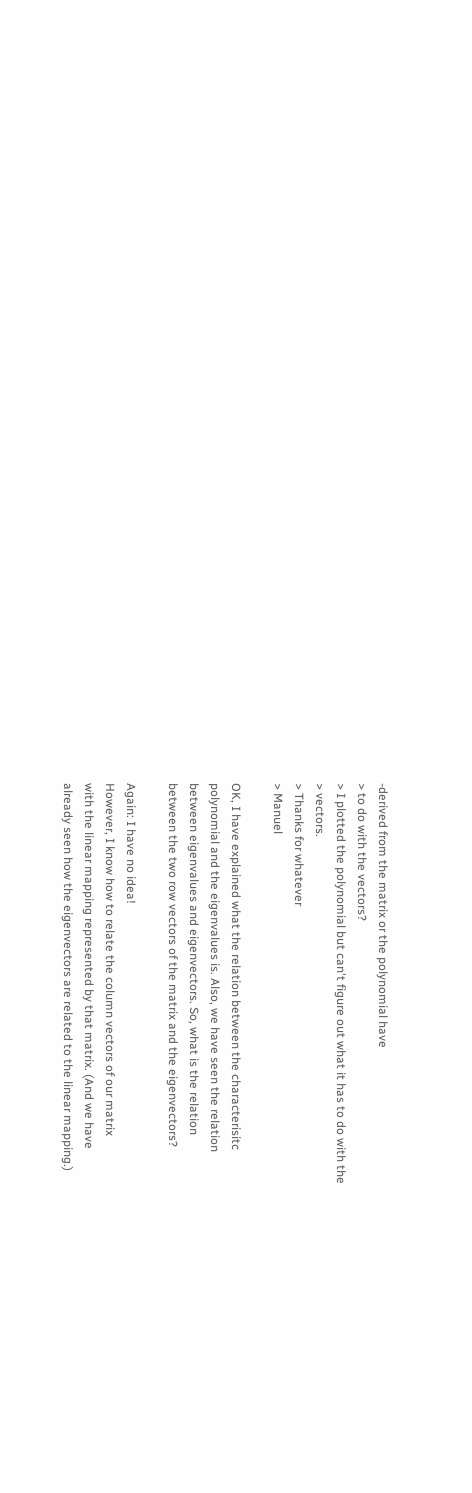-derived from the matrix or the polynomial have
> to do with the vectors?
> I plotted the polynomial but can't figure out what it has to do with the
> vectors.
> Thanks for whatever
> Manuel

OK, I have explained what the relation between the characterisitc
polynomial and the eigenvalues is. Also, we have seen the relation
between eigenvalues and eigenvectors. So, what is the relation
between the two row vectors of the matrix and the eigenvectors?

Again: I have no idea!
However, I know how to relate the column vectors of our matrix
with the linear mapping represented by that matrix. (And we have
already seen how the eigenvectors are related to the linear mapping.)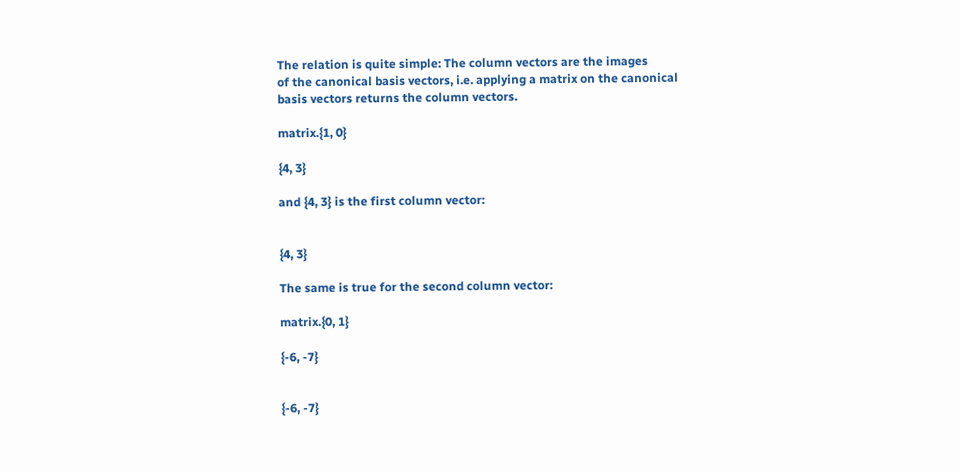The relation is quite simple: The column vectors are the images
of the canonical basis vectors, i.e. applying a matrix on the canonical
basis vectors returns the column vectors.

matrix.{1, 0}

{4, 3}

and {4, 3} is the first column vector:


{4, 3}

The same is true for the second column vector:

matrix.{0, 1}

{-6, -7}


{-6, -7}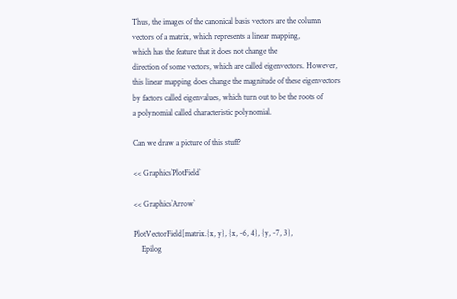Thus, the images of the canonical basis vectors are the column
vectors of a matrix, which represents a linear mapping,
which has the feature that it does not change the
direction of some vectors, which are called eigenvectors. However,
this linear mapping does change the magnitude of these eigenvectors
by factors called eigenvalues, which turn out to be the roots of
a polynomial called characteristic polynomial.

Can we draw a picture of this stuff?

<< Graphics`PlotField`

<< Graphics`Arrow`

PlotVectorField[matrix.{x, y}, {x, -6, 4}, {y, -7, 3},
    Epilog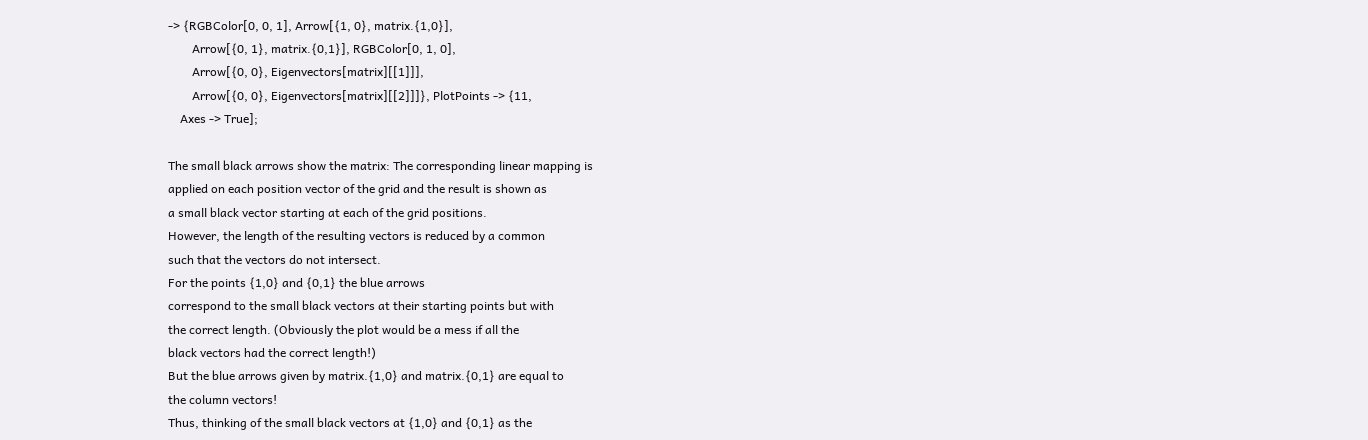-> {RGBColor[0, 0, 1], Arrow[{1, 0}, matrix.{1,0}],
        Arrow[{0, 1}, matrix.{0,1}], RGBColor[0, 1, 0],
        Arrow[{0, 0}, Eigenvectors[matrix][[1]]],
        Arrow[{0, 0}, Eigenvectors[matrix][[2]]]}, PlotPoints -> {11,
    Axes -> True];

The small black arrows show the matrix: The corresponding linear mapping is
applied on each position vector of the grid and the result is shown as
a small black vector starting at each of the grid positions.
However, the length of the resulting vectors is reduced by a common
such that the vectors do not intersect.
For the points {1,0} and {0,1} the blue arrows
correspond to the small black vectors at their starting points but with
the correct length. (Obviously the plot would be a mess if all the
black vectors had the correct length!)
But the blue arrows given by matrix.{1,0} and matrix.{0,1} are equal to
the column vectors!
Thus, thinking of the small black vectors at {1,0} and {0,1} as the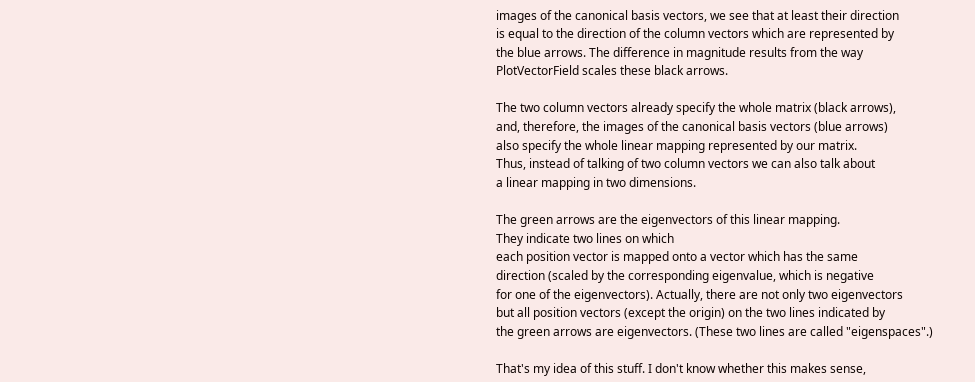images of the canonical basis vectors, we see that at least their direction
is equal to the direction of the column vectors which are represented by
the blue arrows. The difference in magnitude results from the way
PlotVectorField scales these black arrows.

The two column vectors already specify the whole matrix (black arrows),
and, therefore, the images of the canonical basis vectors (blue arrows)
also specify the whole linear mapping represented by our matrix.
Thus, instead of talking of two column vectors we can also talk about
a linear mapping in two dimensions.

The green arrows are the eigenvectors of this linear mapping.
They indicate two lines on which
each position vector is mapped onto a vector which has the same
direction (scaled by the corresponding eigenvalue, which is negative
for one of the eigenvectors). Actually, there are not only two eigenvectors
but all position vectors (except the origin) on the two lines indicated by
the green arrows are eigenvectors. (These two lines are called "eigenspaces".)

That's my idea of this stuff. I don't know whether this makes sense,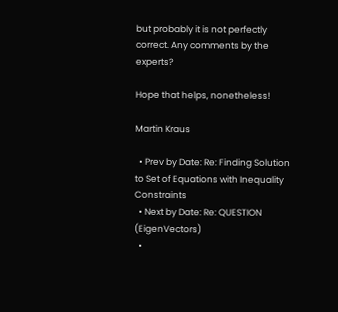but probably it is not perfectly correct. Any comments by the experts?

Hope that helps, nonetheless!

Martin Kraus

  • Prev by Date: Re: Finding Solution to Set of Equations with Inequality Constraints
  • Next by Date: Re: QUESTION (EigenVectors)
  •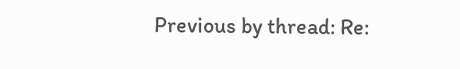Previous by thread: Re: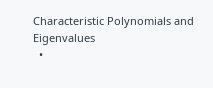Characteristic Polynomials and Eigenvalues
  •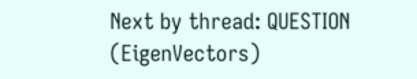Next by thread: QUESTION (EigenVectors)